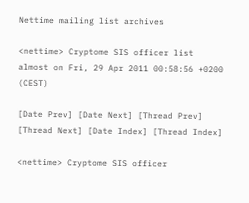Nettime mailing list archives

<nettime> Cryptome SIS officer list
almost on Fri, 29 Apr 2011 00:58:56 +0200 (CEST)

[Date Prev] [Date Next] [Thread Prev] [Thread Next] [Date Index] [Thread Index]

<nettime> Cryptome SIS officer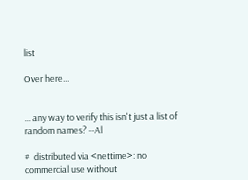list

Over here...


... any way to verify this isn't just a list of random names? --Al

#  distributed via <nettime>: no commercial use without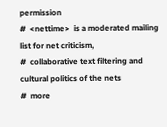permission
#  <nettime>  is a moderated mailing list for net criticism,
#  collaborative text filtering and cultural politics of the nets
#  more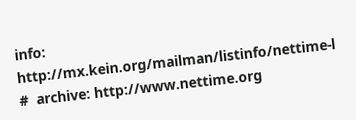info: http://mx.kein.org/mailman/listinfo/nettime-l
#  archive: http://www.nettime.org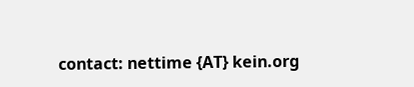contact: nettime {AT} kein.org